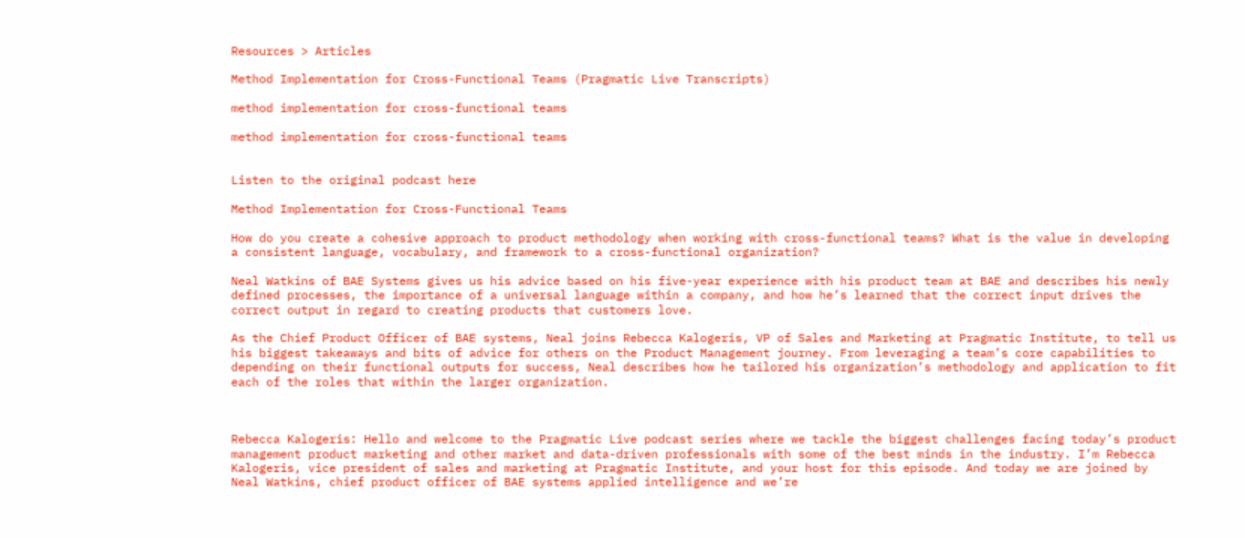Resources > Articles

Method Implementation for Cross-Functional Teams (Pragmatic Live Transcripts)

method implementation for cross-functional teams

method implementation for cross-functional teams


Listen to the original podcast here

Method Implementation for Cross-Functional Teams

How do you create a cohesive approach to product methodology when working with cross-functional teams? What is the value in developing a consistent language, vocabulary, and framework to a cross-functional organization?

Neal Watkins of BAE Systems gives us his advice based on his five-year experience with his product team at BAE and describes his newly defined processes, the importance of a universal language within a company, and how he’s learned that the correct input drives the correct output in regard to creating products that customers love.

As the Chief Product Officer of BAE systems, Neal joins Rebecca Kalogeris, VP of Sales and Marketing at Pragmatic Institute, to tell us his biggest takeaways and bits of advice for others on the Product Management journey. From leveraging a team’s core capabilities to depending on their functional outputs for success, Neal describes how he tailored his organization’s methodology and application to fit each of the roles that within the larger organization.



Rebecca Kalogeris: Hello and welcome to the Pragmatic Live podcast series where we tackle the biggest challenges facing today’s product management product marketing and other market and data-driven professionals with some of the best minds in the industry. I’m Rebecca Kalogeris, vice president of sales and marketing at Pragmatic Institute, and your host for this episode. And today we are joined by Neal Watkins, chief product officer of BAE systems applied intelligence and we’re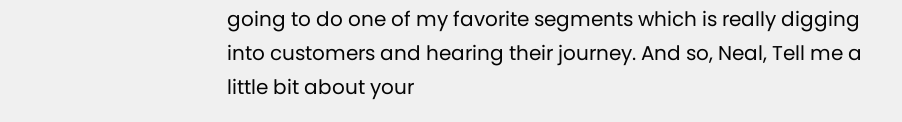going to do one of my favorite segments which is really digging into customers and hearing their journey. And so, Neal, Tell me a little bit about your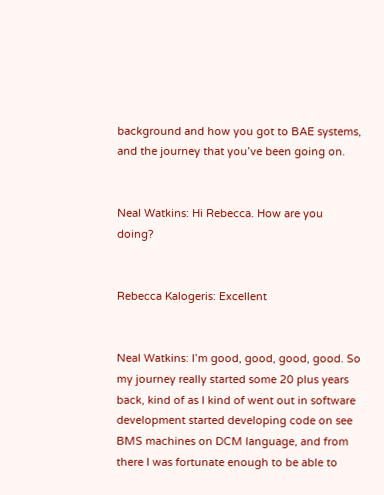background and how you got to BAE systems, and the journey that you’ve been going on.


Neal Watkins: Hi Rebecca. How are you doing?


Rebecca Kalogeris: Excellent


Neal Watkins: I’m good, good, good, good. So my journey really started some 20 plus years back, kind of as I kind of went out in software development started developing code on see BMS machines on DCM language, and from there I was fortunate enough to be able to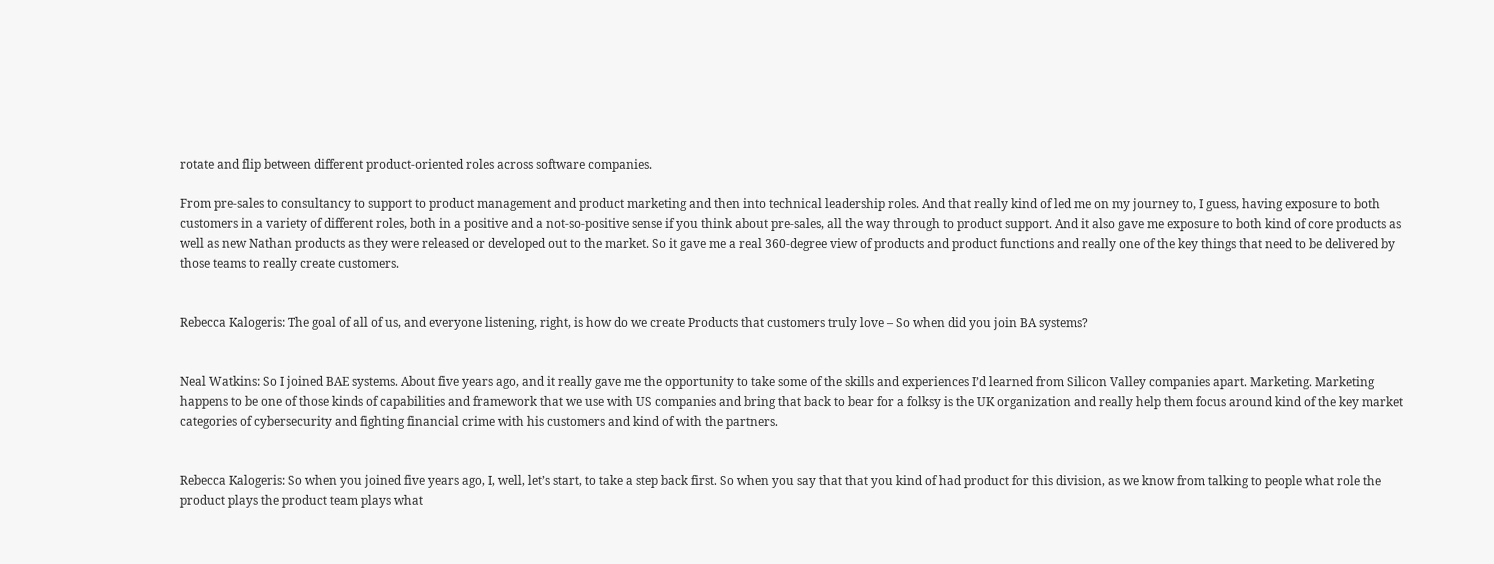rotate and flip between different product-oriented roles across software companies.

From pre-sales to consultancy to support to product management and product marketing and then into technical leadership roles. And that really kind of led me on my journey to, I guess, having exposure to both customers in a variety of different roles, both in a positive and a not-so-positive sense if you think about pre-sales, all the way through to product support. And it also gave me exposure to both kind of core products as well as new Nathan products as they were released or developed out to the market. So it gave me a real 360-degree view of products and product functions and really one of the key things that need to be delivered by those teams to really create customers.


Rebecca Kalogeris: The goal of all of us, and everyone listening, right, is how do we create Products that customers truly love – So when did you join BA systems?


Neal Watkins: So I joined BAE systems. About five years ago, and it really gave me the opportunity to take some of the skills and experiences I’d learned from Silicon Valley companies apart. Marketing. Marketing happens to be one of those kinds of capabilities and framework that we use with US companies and bring that back to bear for a folksy is the UK organization and really help them focus around kind of the key market categories of cybersecurity and fighting financial crime with his customers and kind of with the partners.


Rebecca Kalogeris: So when you joined five years ago, I, well, let’s start, to take a step back first. So when you say that that you kind of had product for this division, as we know from talking to people what role the product plays the product team plays what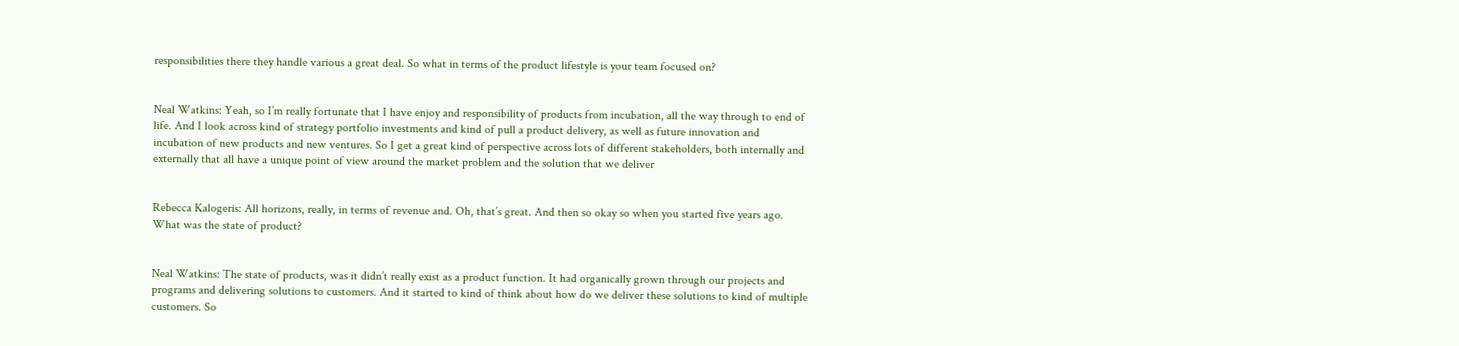responsibilities there they handle various a great deal. So what in terms of the product lifestyle is your team focused on?


Neal Watkins: Yeah, so I’m really fortunate that I have enjoy and responsibility of products from incubation, all the way through to end of life. And I look across kind of strategy portfolio investments and kind of pull a product delivery, as well as future innovation and incubation of new products and new ventures. So I get a great kind of perspective across lots of different stakeholders, both internally and externally that all have a unique point of view around the market problem and the solution that we deliver


Rebecca Kalogeris: All horizons, really, in terms of revenue and. Oh, that’s great. And then so okay so when you started five years ago. What was the state of product?


Neal Watkins: The state of products, was it didn’t really exist as a product function. It had organically grown through our projects and programs and delivering solutions to customers. And it started to kind of think about how do we deliver these solutions to kind of multiple customers. So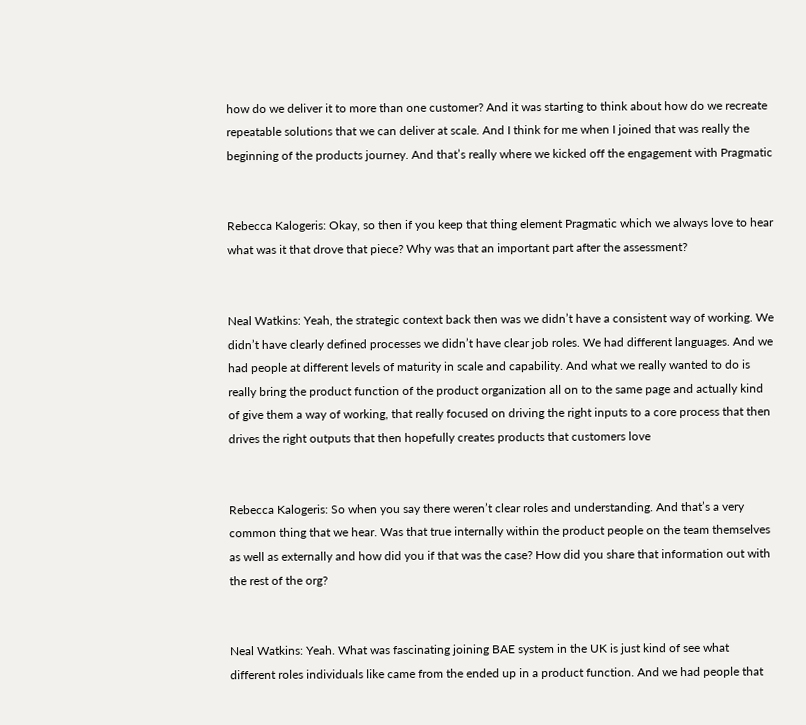how do we deliver it to more than one customer? And it was starting to think about how do we recreate repeatable solutions that we can deliver at scale. And I think for me when I joined that was really the beginning of the products journey. And that’s really where we kicked off the engagement with Pragmatic


Rebecca Kalogeris: Okay, so then if you keep that thing element Pragmatic which we always love to hear what was it that drove that piece? Why was that an important part after the assessment?


Neal Watkins: Yeah, the strategic context back then was we didn’t have a consistent way of working. We didn’t have clearly defined processes we didn’t have clear job roles. We had different languages. And we had people at different levels of maturity in scale and capability. And what we really wanted to do is really bring the product function of the product organization all on to the same page and actually kind of give them a way of working, that really focused on driving the right inputs to a core process that then drives the right outputs that then hopefully creates products that customers love


Rebecca Kalogeris: So when you say there weren’t clear roles and understanding. And that’s a very common thing that we hear. Was that true internally within the product people on the team themselves as well as externally and how did you if that was the case? How did you share that information out with the rest of the org?


Neal Watkins: Yeah. What was fascinating joining BAE system in the UK is just kind of see what different roles individuals like came from the ended up in a product function. And we had people that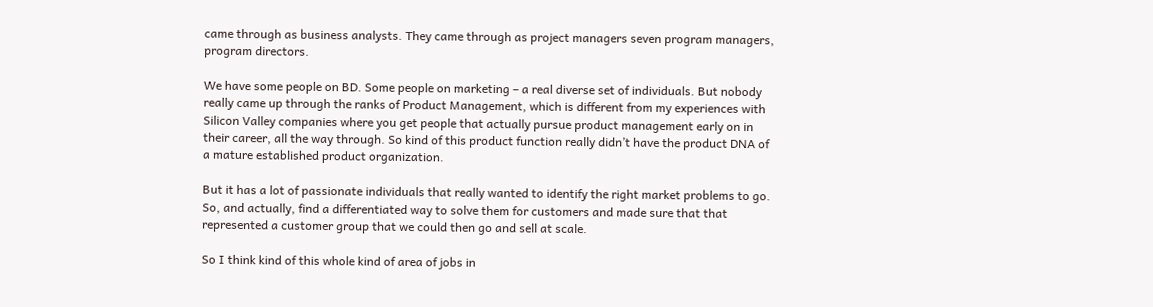came through as business analysts. They came through as project managers seven program managers, program directors.

We have some people on BD. Some people on marketing – a real diverse set of individuals. But nobody really came up through the ranks of Product Management, which is different from my experiences with Silicon Valley companies where you get people that actually pursue product management early on in their career, all the way through. So kind of this product function really didn’t have the product DNA of a mature established product organization.

But it has a lot of passionate individuals that really wanted to identify the right market problems to go. So, and actually, find a differentiated way to solve them for customers and made sure that that represented a customer group that we could then go and sell at scale.

So I think kind of this whole kind of area of jobs in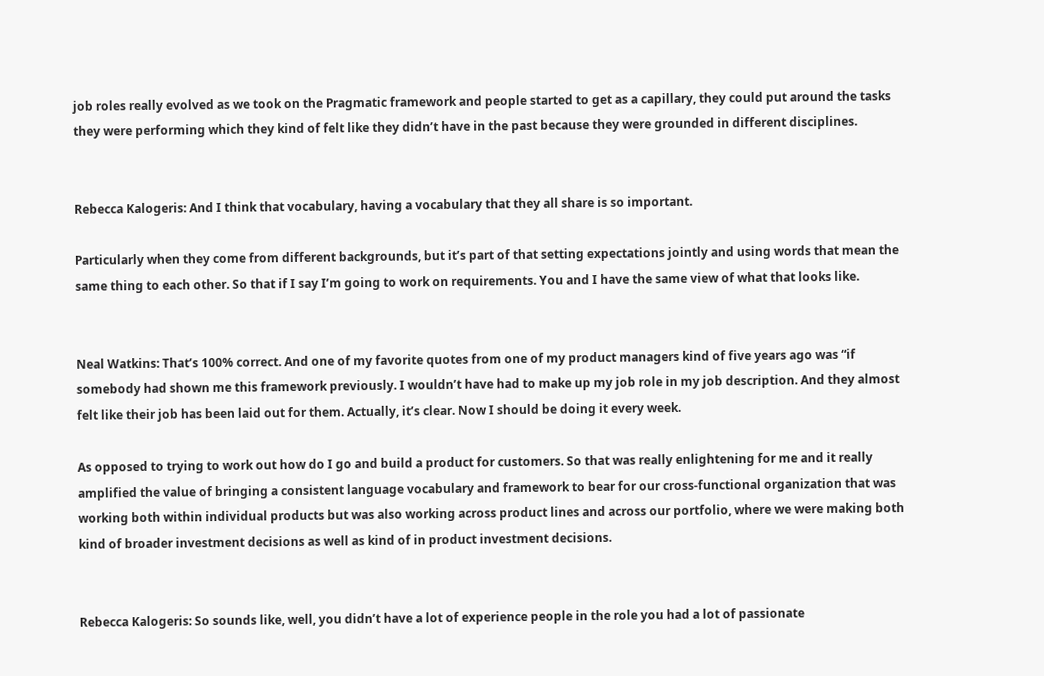job roles really evolved as we took on the Pragmatic framework and people started to get as a capillary, they could put around the tasks they were performing which they kind of felt like they didn’t have in the past because they were grounded in different disciplines.


Rebecca Kalogeris: And I think that vocabulary, having a vocabulary that they all share is so important.

Particularly when they come from different backgrounds, but it’s part of that setting expectations jointly and using words that mean the same thing to each other. So that if I say I’m going to work on requirements. You and I have the same view of what that looks like.


Neal Watkins: That’s 100% correct. And one of my favorite quotes from one of my product managers kind of five years ago was “if somebody had shown me this framework previously. I wouldn’t have had to make up my job role in my job description. And they almost felt like their job has been laid out for them. Actually, it’s clear. Now I should be doing it every week.

As opposed to trying to work out how do I go and build a product for customers. So that was really enlightening for me and it really amplified the value of bringing a consistent language vocabulary and framework to bear for our cross-functional organization that was working both within individual products but was also working across product lines and across our portfolio, where we were making both kind of broader investment decisions as well as kind of in product investment decisions.


Rebecca Kalogeris: So sounds like, well, you didn’t have a lot of experience people in the role you had a lot of passionate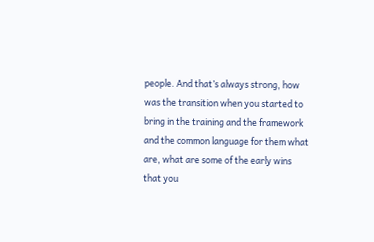people. And that’s always strong, how was the transition when you started to bring in the training and the framework and the common language for them what are, what are some of the early wins that you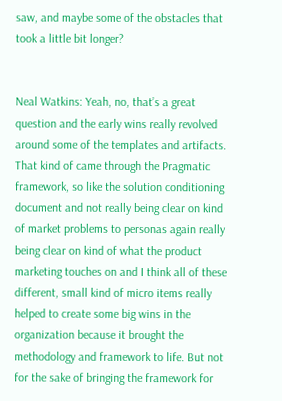saw, and maybe some of the obstacles that took a little bit longer?


Neal Watkins: Yeah, no, that’s a great question and the early wins really revolved around some of the templates and artifacts. That kind of came through the Pragmatic framework, so like the solution conditioning document and not really being clear on kind of market problems to personas again really being clear on kind of what the product marketing touches on and I think all of these different, small kind of micro items really helped to create some big wins in the organization because it brought the methodology and framework to life. But not for the sake of bringing the framework for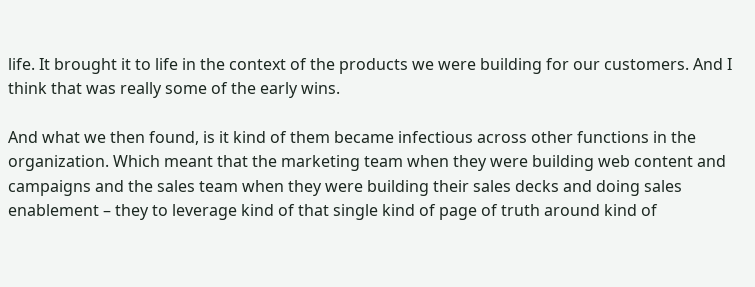life. It brought it to life in the context of the products we were building for our customers. And I think that was really some of the early wins.

And what we then found, is it kind of them became infectious across other functions in the organization. Which meant that the marketing team when they were building web content and campaigns and the sales team when they were building their sales decks and doing sales enablement – they to leverage kind of that single kind of page of truth around kind of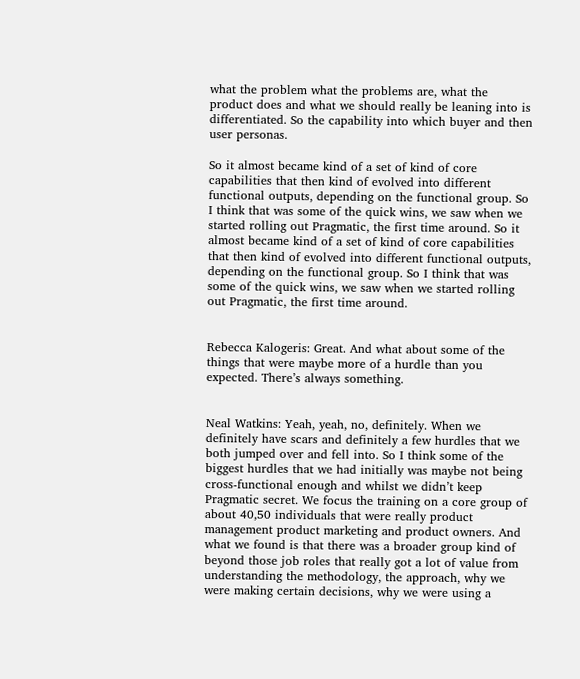what the problem what the problems are, what the product does and what we should really be leaning into is differentiated. So the capability into which buyer and then user personas.

So it almost became kind of a set of kind of core capabilities that then kind of evolved into different functional outputs, depending on the functional group. So I think that was some of the quick wins, we saw when we started rolling out Pragmatic, the first time around. So it almost became kind of a set of kind of core capabilities that then kind of evolved into different functional outputs, depending on the functional group. So I think that was some of the quick wins, we saw when we started rolling out Pragmatic, the first time around.


Rebecca Kalogeris: Great. And what about some of the things that were maybe more of a hurdle than you expected. There’s always something.


Neal Watkins: Yeah, yeah, no, definitely. When we definitely have scars and definitely a few hurdles that we both jumped over and fell into. So I think some of the biggest hurdles that we had initially was maybe not being cross-functional enough and whilst we didn’t keep Pragmatic secret. We focus the training on a core group of about 40,50 individuals that were really product management product marketing and product owners. And what we found is that there was a broader group kind of beyond those job roles that really got a lot of value from understanding the methodology, the approach, why we were making certain decisions, why we were using a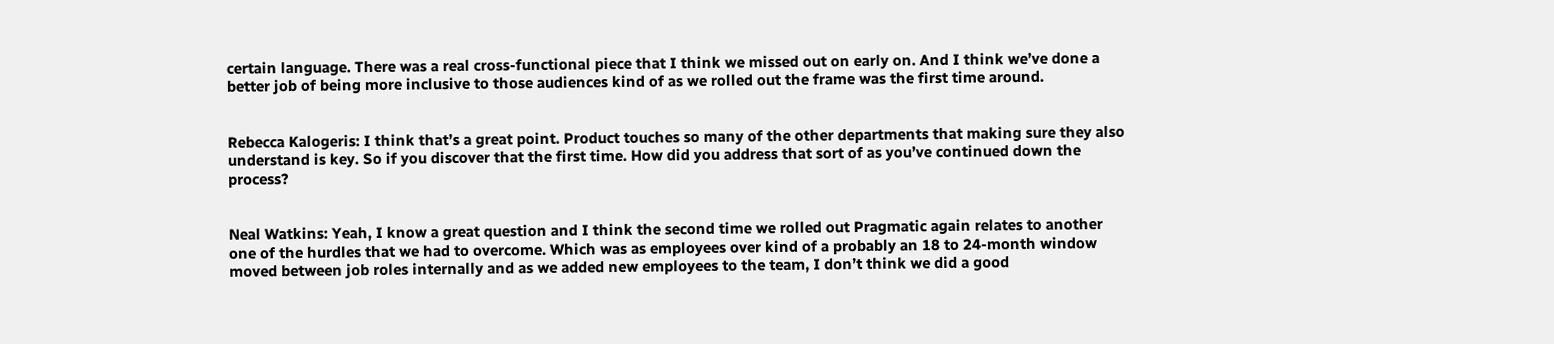certain language. There was a real cross-functional piece that I think we missed out on early on. And I think we’ve done a better job of being more inclusive to those audiences kind of as we rolled out the frame was the first time around.


Rebecca Kalogeris: I think that’s a great point. Product touches so many of the other departments that making sure they also understand is key. So if you discover that the first time. How did you address that sort of as you’ve continued down the process?


Neal Watkins: Yeah, I know a great question and I think the second time we rolled out Pragmatic again relates to another one of the hurdles that we had to overcome. Which was as employees over kind of a probably an 18 to 24-month window moved between job roles internally and as we added new employees to the team, I don’t think we did a good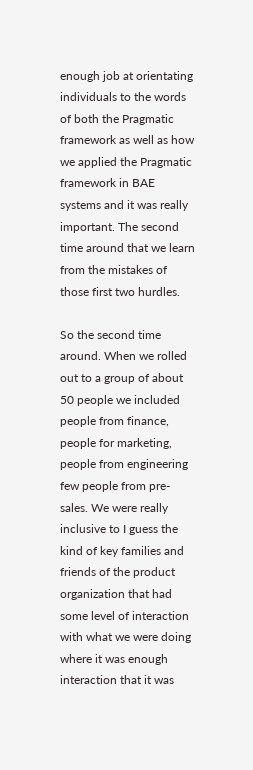enough job at orientating individuals to the words of both the Pragmatic framework as well as how we applied the Pragmatic framework in BAE systems and it was really important. The second time around that we learn from the mistakes of those first two hurdles.

So the second time around. When we rolled out to a group of about 50 people we included people from finance, people for marketing, people from engineering few people from pre-sales. We were really inclusive to I guess the kind of key families and friends of the product organization that had some level of interaction with what we were doing where it was enough interaction that it was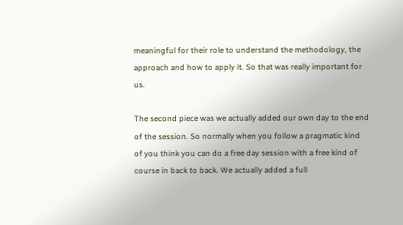meaningful for their role to understand the methodology, the approach and how to apply it. So that was really important for us.

The second piece was we actually added our own day to the end of the session. So normally when you follow a pragmatic kind of you think you can do a free day session with a free kind of course in back to back. We actually added a full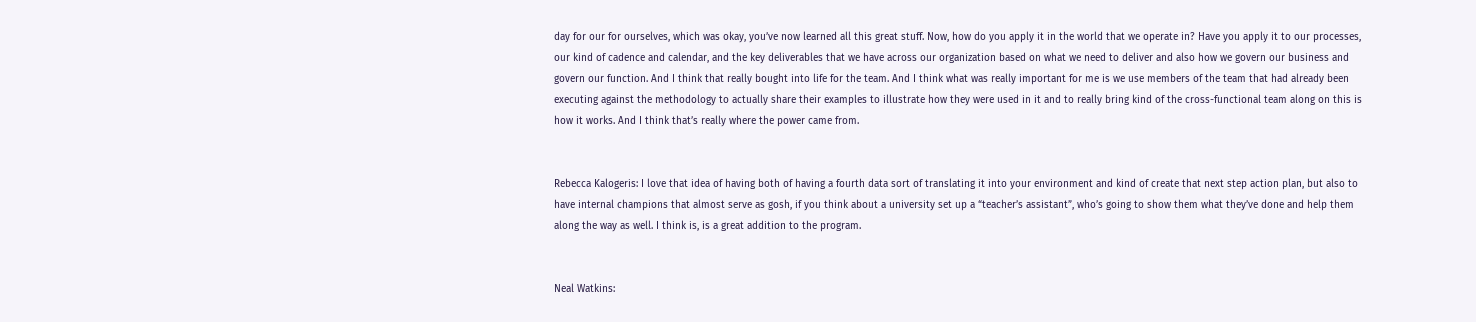day for our for ourselves, which was okay, you’ve now learned all this great stuff. Now, how do you apply it in the world that we operate in? Have you apply it to our processes, our kind of cadence and calendar, and the key deliverables that we have across our organization based on what we need to deliver and also how we govern our business and govern our function. And I think that really bought into life for the team. And I think what was really important for me is we use members of the team that had already been executing against the methodology to actually share their examples to illustrate how they were used in it and to really bring kind of the cross-functional team along on this is how it works. And I think that’s really where the power came from.


Rebecca Kalogeris: I love that idea of having both of having a fourth data sort of translating it into your environment and kind of create that next step action plan, but also to have internal champions that almost serve as gosh, if you think about a university set up a “teacher’s assistant”, who’s going to show them what they’ve done and help them along the way as well. I think is, is a great addition to the program.


Neal Watkins: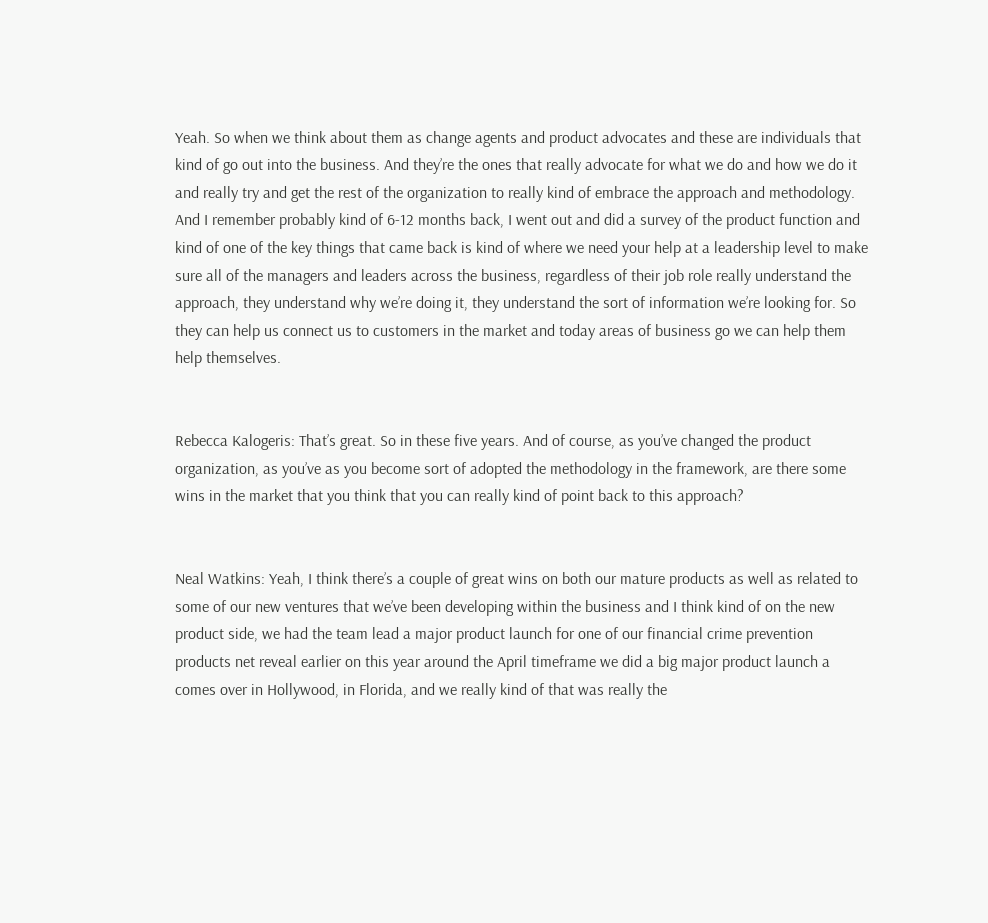Yeah. So when we think about them as change agents and product advocates and these are individuals that kind of go out into the business. And they’re the ones that really advocate for what we do and how we do it and really try and get the rest of the organization to really kind of embrace the approach and methodology. And I remember probably kind of 6-12 months back, I went out and did a survey of the product function and kind of one of the key things that came back is kind of where we need your help at a leadership level to make sure all of the managers and leaders across the business, regardless of their job role really understand the approach, they understand why we’re doing it, they understand the sort of information we’re looking for. So they can help us connect us to customers in the market and today areas of business go we can help them help themselves.


Rebecca Kalogeris: That’s great. So in these five years. And of course, as you’ve changed the product organization, as you’ve as you become sort of adopted the methodology in the framework, are there some wins in the market that you think that you can really kind of point back to this approach?


Neal Watkins: Yeah, I think there’s a couple of great wins on both our mature products as well as related to some of our new ventures that we’ve been developing within the business and I think kind of on the new product side, we had the team lead a major product launch for one of our financial crime prevention products net reveal earlier on this year around the April timeframe we did a big major product launch a comes over in Hollywood, in Florida, and we really kind of that was really the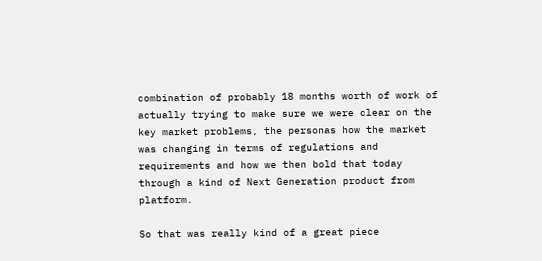combination of probably 18 months worth of work of actually trying to make sure we were clear on the key market problems, the personas how the market was changing in terms of regulations and requirements and how we then bold that today through a kind of Next Generation product from platform.

So that was really kind of a great piece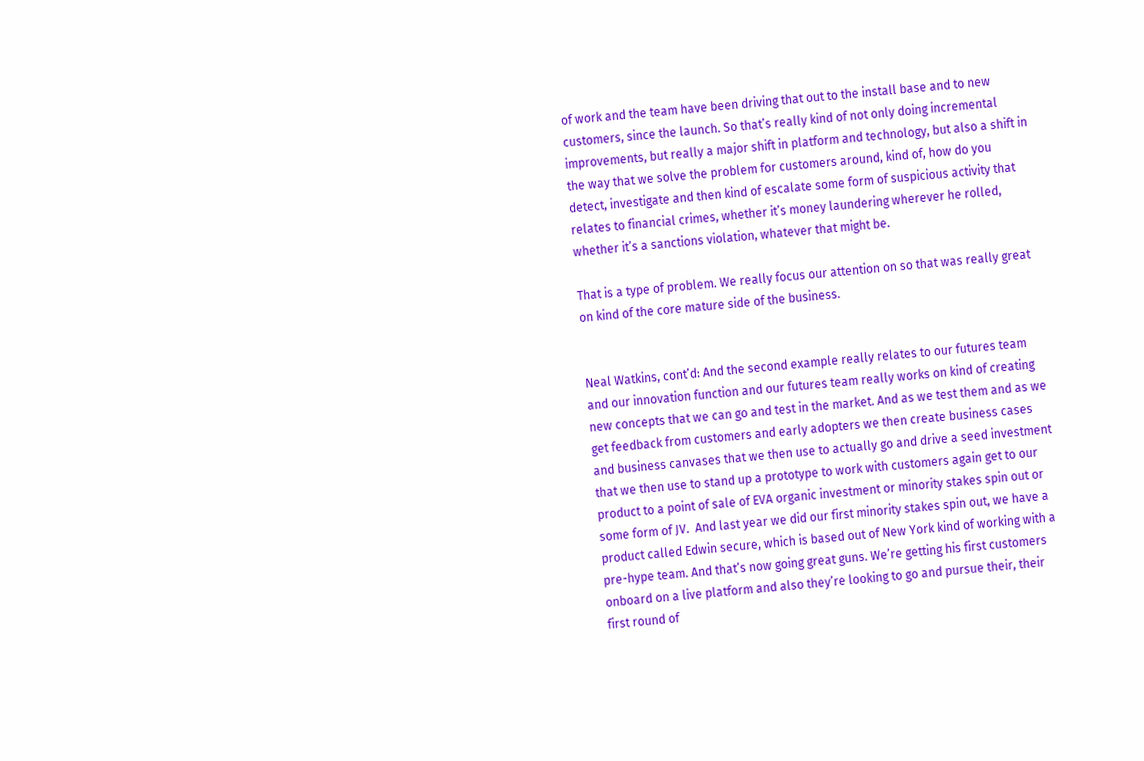of work and the team have been driving that out to the install base and to new customers, since the launch. So that’s really kind of not only doing incremental improvements, but really a major shift in platform and technology, but also a shift in the way that we solve the problem for customers around, kind of, how do you detect, investigate and then kind of escalate some form of suspicious activity that relates to financial crimes, whether it’s money laundering wherever he rolled, whether it’s a sanctions violation, whatever that might be.

That is a type of problem. We really focus our attention on so that was really great on kind of the core mature side of the business.


Neal Watkins, cont’d: And the second example really relates to our futures team and our innovation function and our futures team really works on kind of creating new concepts that we can go and test in the market. And as we test them and as we get feedback from customers and early adopters we then create business cases and business canvases that we then use to actually go and drive a seed investment that we then use to stand up a prototype to work with customers again get to our product to a point of sale of EVA organic investment or minority stakes spin out or some form of JV.  And last year we did our first minority stakes spin out, we have a product called Edwin secure, which is based out of New York kind of working with a pre-hype team. And that’s now going great guns. We’re getting his first customers onboard on a live platform and also they’re looking to go and pursue their, their first round of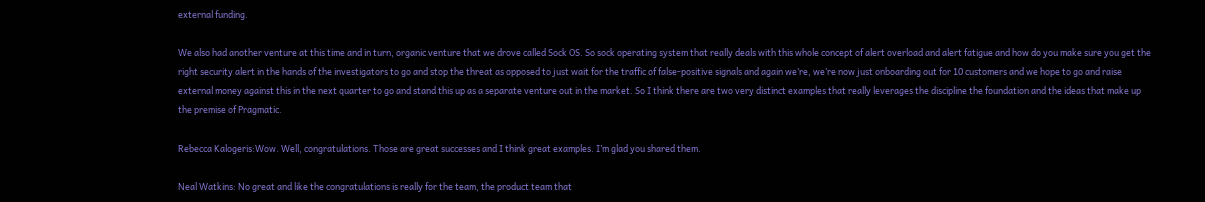external funding.

We also had another venture at this time and in turn, organic venture that we drove called Sock OS. So sock operating system that really deals with this whole concept of alert overload and alert fatigue and how do you make sure you get the right security alert in the hands of the investigators to go and stop the threat as opposed to just wait for the traffic of false-positive signals and again we’re, we’re now just onboarding out for 10 customers and we hope to go and raise external money against this in the next quarter to go and stand this up as a separate venture out in the market. So I think there are two very distinct examples that really leverages the discipline the foundation and the ideas that make up the premise of Pragmatic.

Rebecca Kalogeris:Wow. Well, congratulations. Those are great successes and I think great examples. I’m glad you shared them.

Neal Watkins: No great and like the congratulations is really for the team, the product team that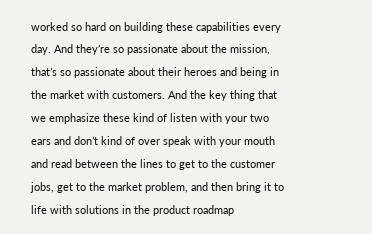worked so hard on building these capabilities every day. And they’re so passionate about the mission, that’s so passionate about their heroes and being in the market with customers. And the key thing that we emphasize these kind of listen with your two ears and don’t kind of over speak with your mouth and read between the lines to get to the customer jobs, get to the market problem, and then bring it to life with solutions in the product roadmap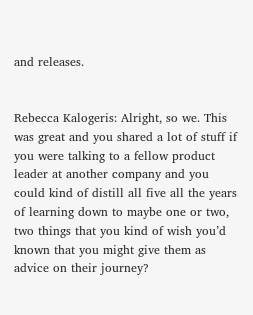and releases.


Rebecca Kalogeris: Alright, so we. This was great and you shared a lot of stuff if you were talking to a fellow product leader at another company and you could kind of distill all five all the years of learning down to maybe one or two, two things that you kind of wish you’d known that you might give them as advice on their journey?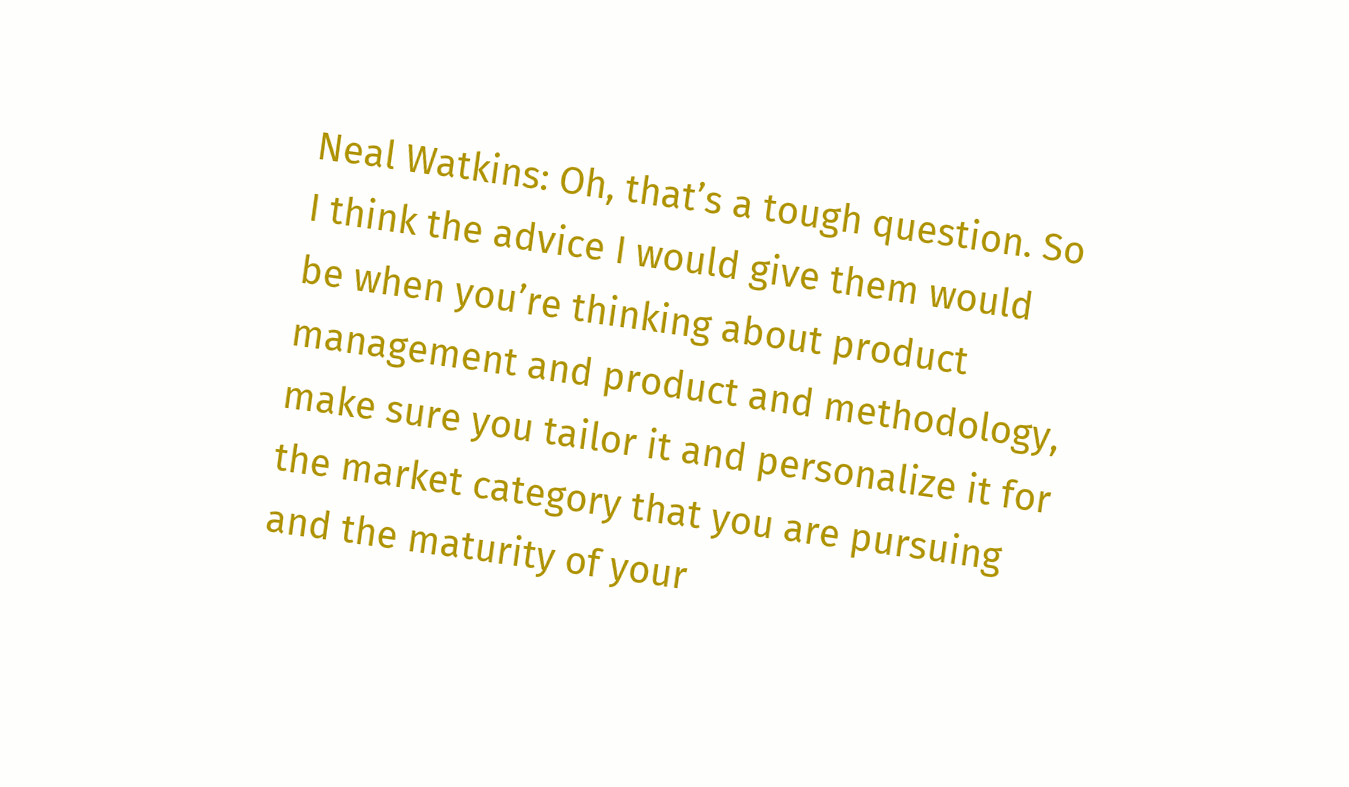Neal Watkins: Oh, that’s a tough question. So I think the advice I would give them would be when you’re thinking about product management and product and methodology, make sure you tailor it and personalize it for the market category that you are pursuing and the maturity of your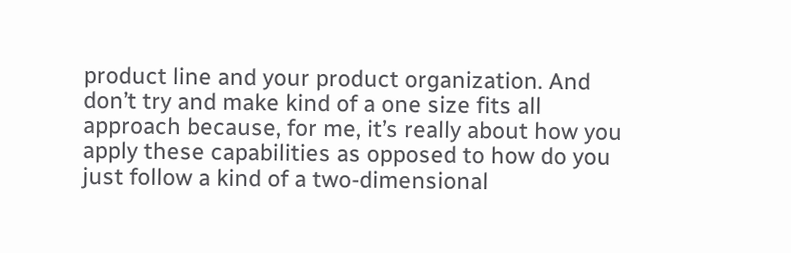product line and your product organization. And don’t try and make kind of a one size fits all approach because, for me, it’s really about how you apply these capabilities as opposed to how do you just follow a kind of a two-dimensional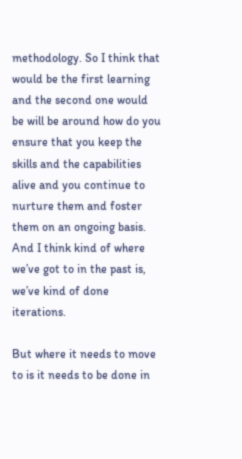methodology. So I think that would be the first learning and the second one would be will be around how do you ensure that you keep the skills and the capabilities alive and you continue to nurture them and foster them on an ongoing basis. And I think kind of where we’ve got to in the past is, we’ve kind of done iterations.

But where it needs to move to is it needs to be done in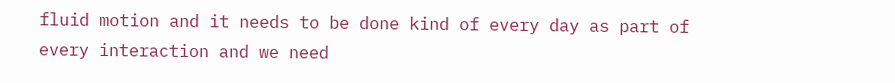fluid motion and it needs to be done kind of every day as part of every interaction and we need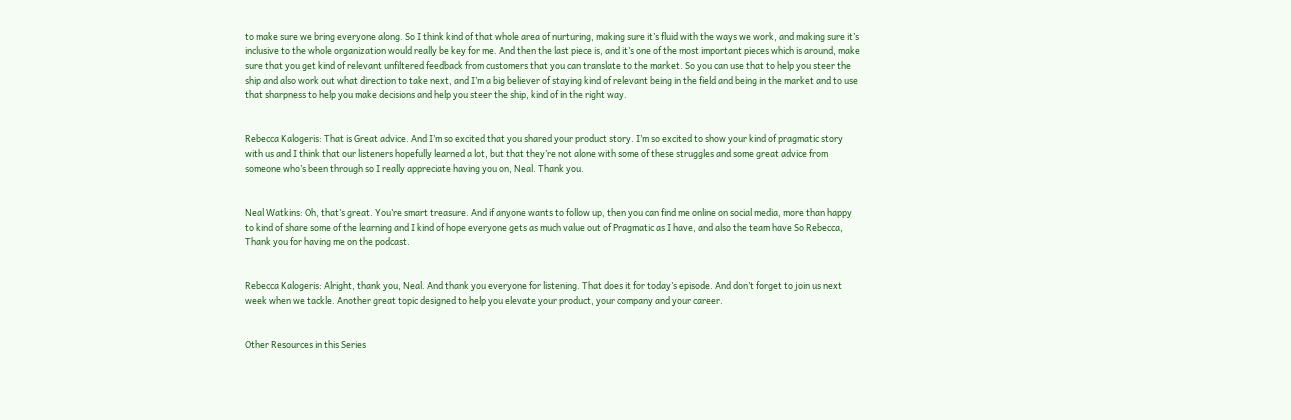to make sure we bring everyone along. So I think kind of that whole area of nurturing, making sure it’s fluid with the ways we work, and making sure it’s inclusive to the whole organization would really be key for me. And then the last piece is, and it’s one of the most important pieces which is around, make sure that you get kind of relevant unfiltered feedback from customers that you can translate to the market. So you can use that to help you steer the ship and also work out what direction to take next, and I’m a big believer of staying kind of relevant being in the field and being in the market and to use that sharpness to help you make decisions and help you steer the ship, kind of in the right way.


Rebecca Kalogeris: That is Great advice. And I’m so excited that you shared your product story. I’m so excited to show your kind of pragmatic story with us and I think that our listeners hopefully learned a lot, but that they’re not alone with some of these struggles and some great advice from someone who’s been through so I really appreciate having you on, Neal. Thank you.


Neal Watkins: Oh, that’s great. You’re smart treasure. And if anyone wants to follow up, then you can find me online on social media, more than happy to kind of share some of the learning and I kind of hope everyone gets as much value out of Pragmatic as I have, and also the team have So Rebecca, Thank you for having me on the podcast.


Rebecca Kalogeris: Alright, thank you, Neal. And thank you everyone for listening. That does it for today’s episode. And don’t forget to join us next week when we tackle. Another great topic designed to help you elevate your product, your company and your career.


Other Resources in this Series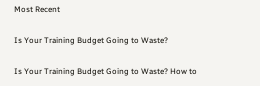Most Recent

Is Your Training Budget Going to Waste?

Is Your Training Budget Going to Waste? How to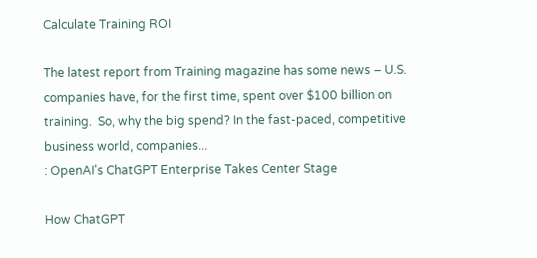Calculate Training ROI

The latest report from Training magazine has some news – U.S. companies have, for the first time, spent over $100 billion on training.  So, why the big spend? In the fast-paced, competitive business world, companies...
: OpenAI's ChatGPT Enterprise Takes Center Stage

How ChatGPT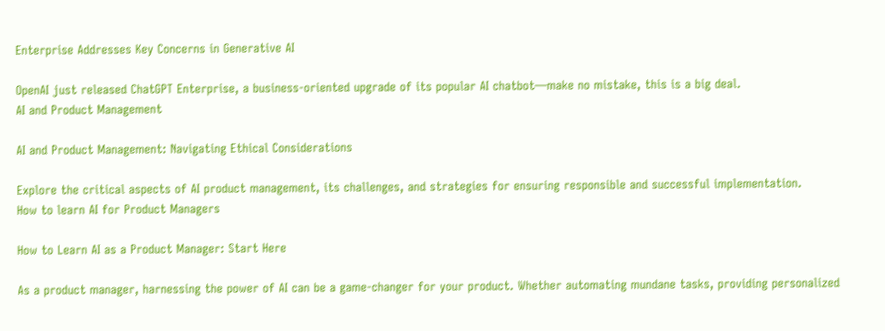Enterprise Addresses Key Concerns in Generative AI

OpenAI just released ChatGPT Enterprise, a business-oriented upgrade of its popular AI chatbot—make no mistake, this is a big deal.
AI and Product Management

AI and Product Management: Navigating Ethical Considerations

Explore the critical aspects of AI product management, its challenges, and strategies for ensuring responsible and successful implementation.
How to learn AI for Product Managers

How to Learn AI as a Product Manager: Start Here

As a product manager, harnessing the power of AI can be a game-changer for your product. Whether automating mundane tasks, providing personalized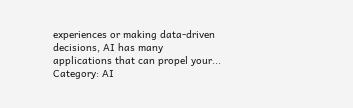experiences or making data-driven decisions, AI has many applications that can propel your...
Category: AI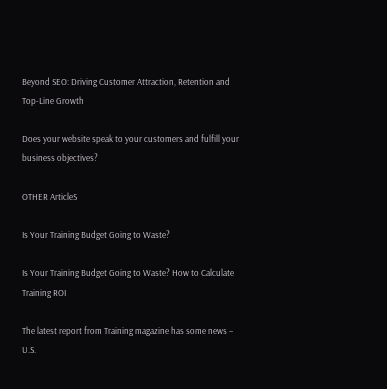Beyond SEO: Driving Customer Attraction, Retention and Top-Line Growth

Does your website speak to your customers and fulfill your business objectives?

OTHER ArticleS

Is Your Training Budget Going to Waste?

Is Your Training Budget Going to Waste? How to Calculate Training ROI

The latest report from Training magazine has some news – U.S.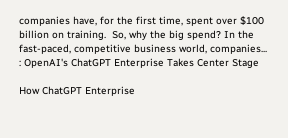companies have, for the first time, spent over $100 billion on training.  So, why the big spend? In the fast-paced, competitive business world, companies...
: OpenAI's ChatGPT Enterprise Takes Center Stage

How ChatGPT Enterprise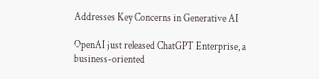Addresses Key Concerns in Generative AI

OpenAI just released ChatGPT Enterprise, a business-oriented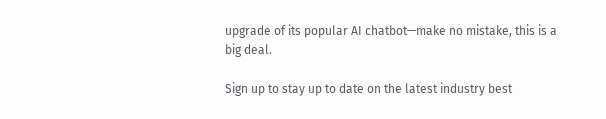upgrade of its popular AI chatbot—make no mistake, this is a big deal.

Sign up to stay up to date on the latest industry best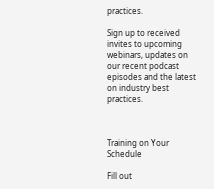practices.

Sign up to received invites to upcoming webinars, updates on our recent podcast episodes and the latest on industry best practices.



Training on Your Schedule

Fill out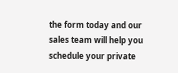the form today and our sales team will help you schedule your private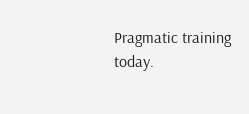Pragmatic training today.